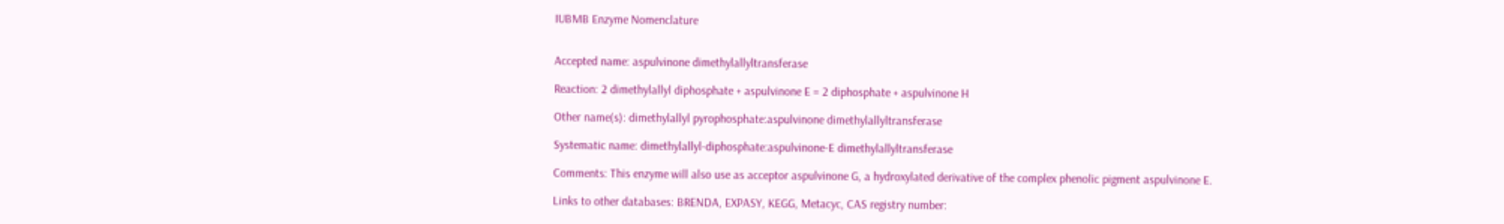IUBMB Enzyme Nomenclature


Accepted name: aspulvinone dimethylallyltransferase

Reaction: 2 dimethylallyl diphosphate + aspulvinone E = 2 diphosphate + aspulvinone H

Other name(s): dimethylallyl pyrophosphate:aspulvinone dimethylallyltransferase

Systematic name: dimethylallyl-diphosphate:aspulvinone-E dimethylallyltransferase

Comments: This enzyme will also use as acceptor aspulvinone G, a hydroxylated derivative of the complex phenolic pigment aspulvinone E.

Links to other databases: BRENDA, EXPASY, KEGG, Metacyc, CAS registry number: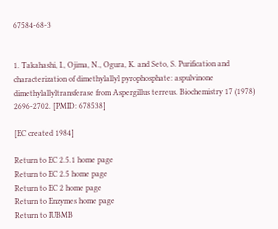67584-68-3


1. Takahashi, I., Ojima, N., Ogura, K. and Seto, S. Purification and characterization of dimethylallyl pyrophosphate: aspulvinone dimethylallyltransferase from Aspergillus terreus. Biochemistry 17 (1978) 2696-2702. [PMID: 678538]

[EC created 1984]

Return to EC 2.5.1 home page
Return to EC 2.5 home page
Return to EC 2 home page
Return to Enzymes home page
Return to IUBMB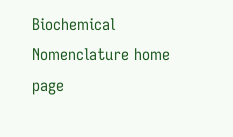Biochemical Nomenclature home page